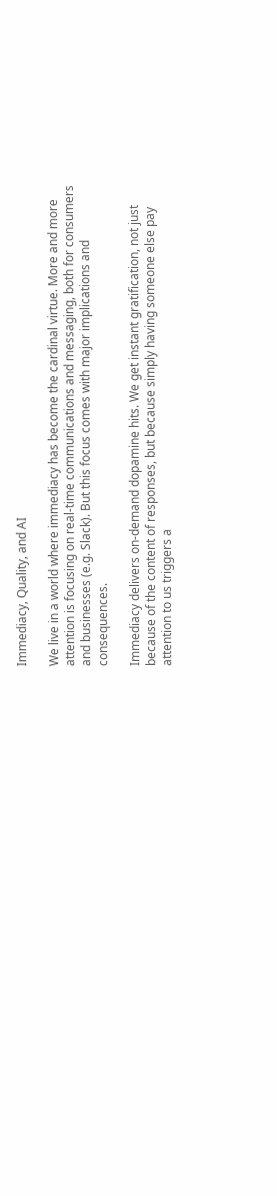Immediacy, Quality, and AI

We live in a world where immediacy has become the cardinal virtue. More and more attention is focusing on real-time communications and messaging, both for consumers and businesses (e.g. Slack). But this focus comes with major implications and consequences.

Immediacy delivers on-demand dopamine hits. We get instant gratification, not just because of the content of responses, but because simply having someone else pay attention to us triggers a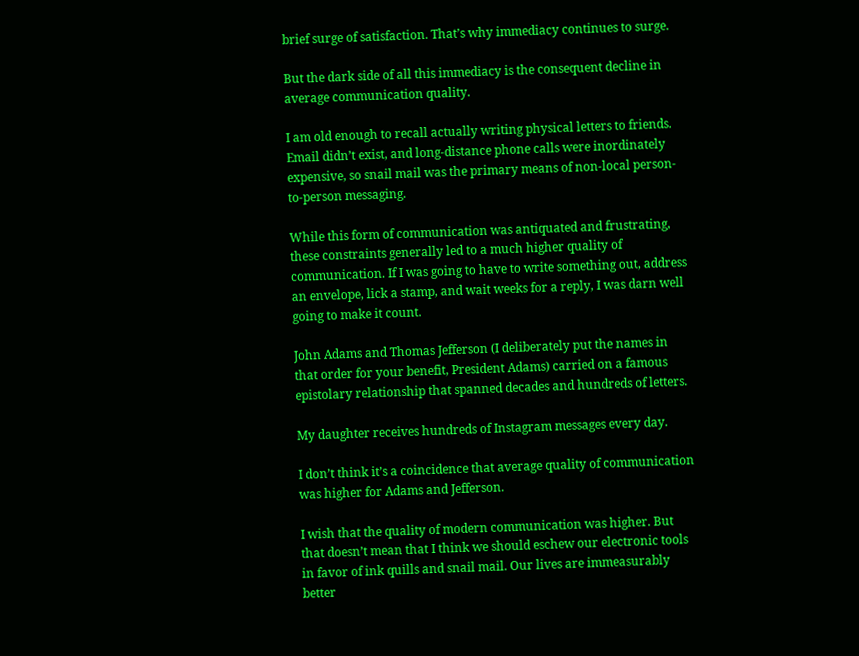brief surge of satisfaction. That’s why immediacy continues to surge.

But the dark side of all this immediacy is the consequent decline in average communication quality.

I am old enough to recall actually writing physical letters to friends. Email didn’t exist, and long-distance phone calls were inordinately expensive, so snail mail was the primary means of non-local person-to-person messaging.

While this form of communication was antiquated and frustrating, these constraints generally led to a much higher quality of communication. If I was going to have to write something out, address an envelope, lick a stamp, and wait weeks for a reply, I was darn well going to make it count.

John Adams and Thomas Jefferson (I deliberately put the names in that order for your benefit, President Adams) carried on a famous epistolary relationship that spanned decades and hundreds of letters.

My daughter receives hundreds of Instagram messages every day.

I don’t think it’s a coincidence that average quality of communication was higher for Adams and Jefferson.

I wish that the quality of modern communication was higher. But that doesn’t mean that I think we should eschew our electronic tools in favor of ink quills and snail mail. Our lives are immeasurably better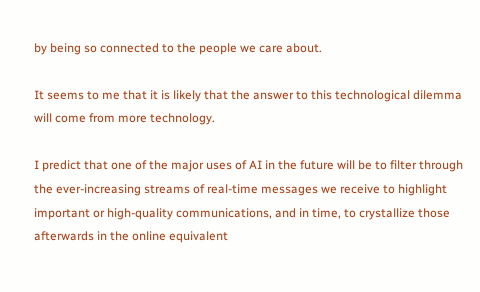by being so connected to the people we care about.

It seems to me that it is likely that the answer to this technological dilemma will come from more technology.

I predict that one of the major uses of AI in the future will be to filter through the ever-increasing streams of real-time messages we receive to highlight important or high-quality communications, and in time, to crystallize those afterwards in the online equivalent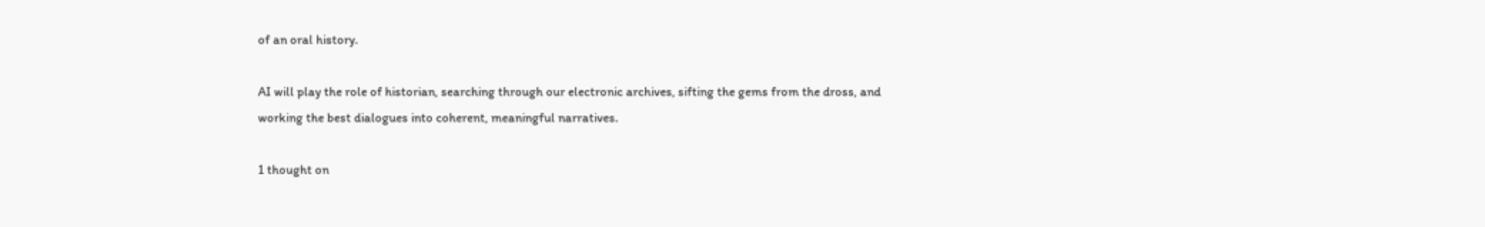of an oral history.

AI will play the role of historian, searching through our electronic archives, sifting the gems from the dross, and working the best dialogues into coherent, meaningful narratives.

1 thought on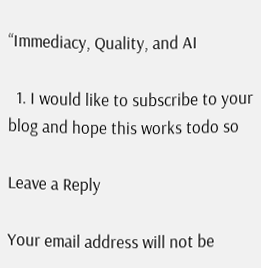“Immediacy, Quality, and AI

  1. I would like to subscribe to your blog and hope this works todo so

Leave a Reply

Your email address will not be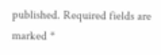published. Required fields are marked *